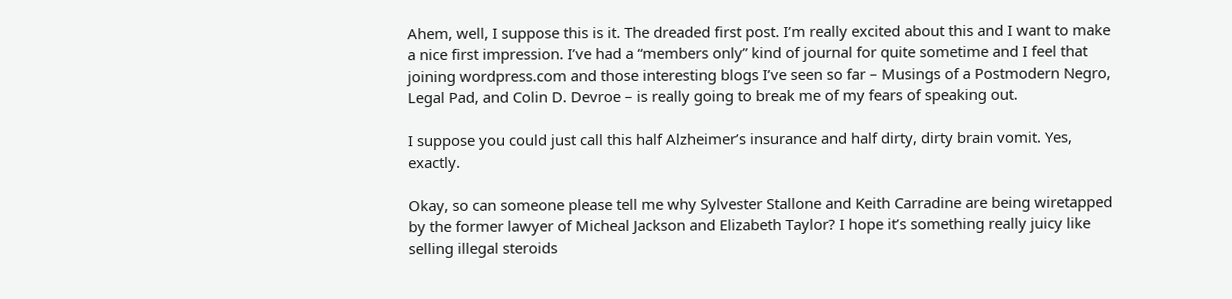Ahem, well, I suppose this is it. The dreaded first post. I’m really excited about this and I want to make a nice first impression. I’ve had a “members only” kind of journal for quite sometime and I feel that joining wordpress.com and those interesting blogs I’ve seen so far – Musings of a Postmodern Negro, Legal Pad, and Colin D. Devroe – is really going to break me of my fears of speaking out.

I suppose you could just call this half Alzheimer’s insurance and half dirty, dirty brain vomit. Yes, exactly.

Okay, so can someone please tell me why Sylvester Stallone and Keith Carradine are being wiretapped by the former lawyer of Micheal Jackson and Elizabeth Taylor? I hope it’s something really juicy like selling illegal steroids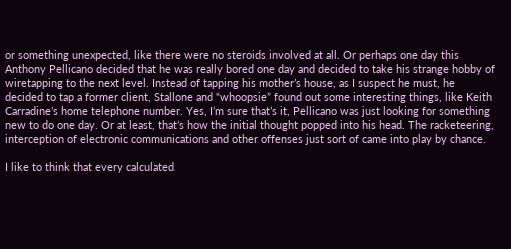or something unexpected, like there were no steroids involved at all. Or perhaps one day this Anthony Pellicano decided that he was really bored one day and decided to take his strange hobby of wiretapping to the next level. Instead of tapping his mother’s house, as I suspect he must, he decided to tap a former client, Stallone and “whoopsie” found out some interesting things, like Keith Carradine’s home telephone number. Yes, I’m sure that’s it, Pellicano was just looking for something new to do one day. Or at least, that’s how the initial thought popped into his head. The racketeering, interception of electronic communications and other offenses just sort of came into play by chance.

I like to think that every calculated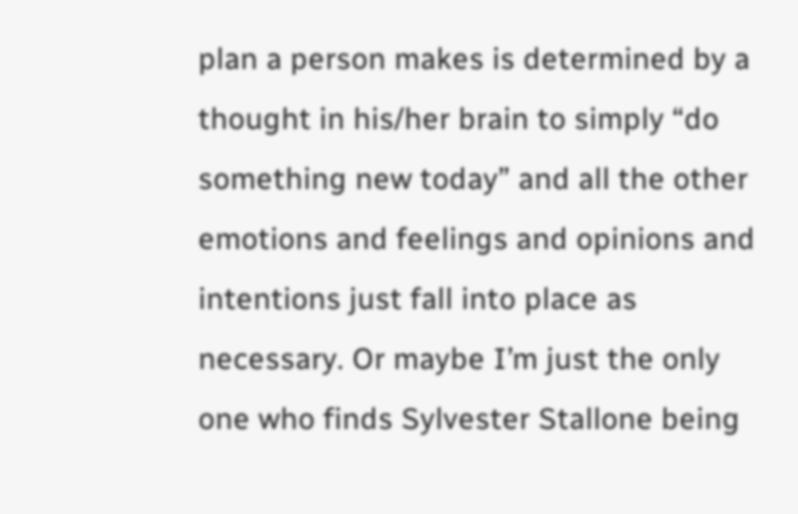plan a person makes is determined by a thought in his/her brain to simply “do something new today” and all the other emotions and feelings and opinions and intentions just fall into place as necessary. Or maybe I’m just the only one who finds Sylvester Stallone being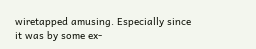wiretapped amusing. Especially since it was by some ex-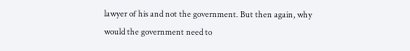lawyer of his and not the government. But then again, why would the government need to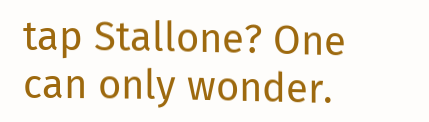tap Stallone? One can only wonder.